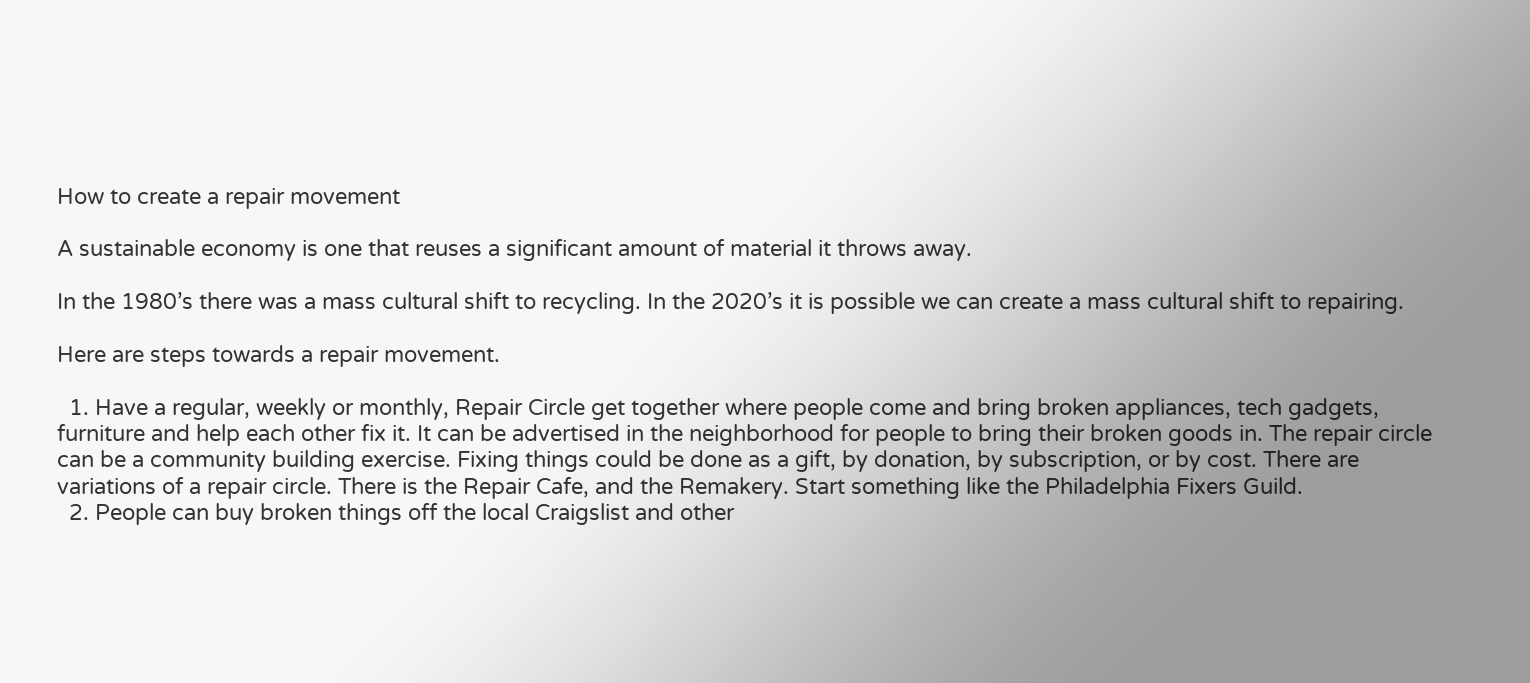How to create a repair movement

A sustainable economy is one that reuses a significant amount of material it throws away.

In the 1980’s there was a mass cultural shift to recycling. In the 2020’s it is possible we can create a mass cultural shift to repairing.

Here are steps towards a repair movement.

  1. Have a regular, weekly or monthly, Repair Circle get together where people come and bring broken appliances, tech gadgets, furniture and help each other fix it. It can be advertised in the neighborhood for people to bring their broken goods in. The repair circle can be a community building exercise. Fixing things could be done as a gift, by donation, by subscription, or by cost. There are variations of a repair circle. There is the Repair Cafe, and the Remakery. Start something like the Philadelphia Fixers Guild.
  2. People can buy broken things off the local Craigslist and other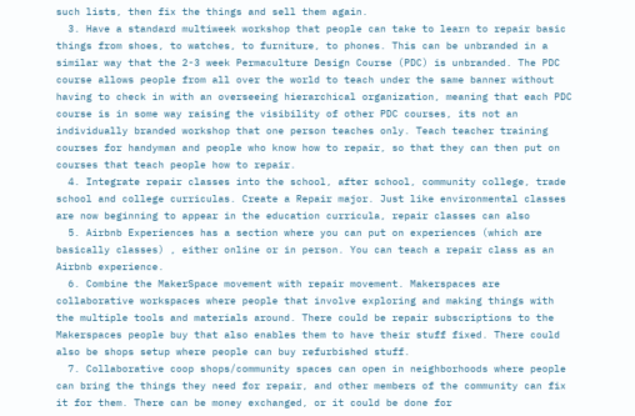such lists, then fix the things and sell them again.
  3. Have a standard multiweek workshop that people can take to learn to repair basic things from shoes, to watches, to furniture, to phones. This can be unbranded in a similar way that the 2-3 week Permaculture Design Course (PDC) is unbranded. The PDC course allows people from all over the world to teach under the same banner without having to check in with an overseeing hierarchical organization, meaning that each PDC course is in some way raising the visibility of other PDC courses, its not an individually branded workshop that one person teaches only. Teach teacher training courses for handyman and people who know how to repair, so that they can then put on courses that teach people how to repair.
  4. Integrate repair classes into the school, after school, community college, trade school and college curriculas. Create a Repair major. Just like environmental classes are now beginning to appear in the education curricula, repair classes can also
  5. Airbnb Experiences has a section where you can put on experiences (which are basically classes) , either online or in person. You can teach a repair class as an Airbnb experience.
  6. Combine the MakerSpace movement with repair movement. Makerspaces are collaborative workspaces where people that involve exploring and making things with the multiple tools and materials around. There could be repair subscriptions to the Makerspaces people buy that also enables them to have their stuff fixed. There could also be shops setup where people can buy refurbished stuff.
  7. Collaborative coop shops/community spaces can open in neighborhoods where people can bring the things they need for repair, and other members of the community can fix it for them. There can be money exchanged, or it could be done for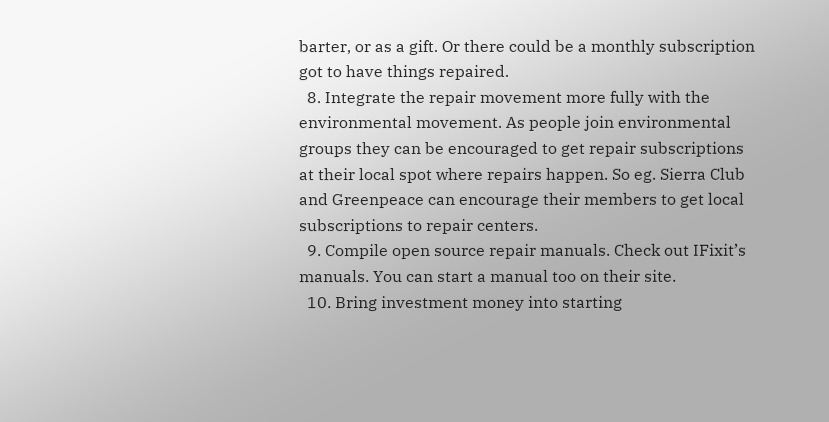barter, or as a gift. Or there could be a monthly subscription got to have things repaired.
  8. Integrate the repair movement more fully with the environmental movement. As people join environmental groups they can be encouraged to get repair subscriptions at their local spot where repairs happen. So eg. Sierra Club and Greenpeace can encourage their members to get local subscriptions to repair centers.
  9. Compile open source repair manuals. Check out IFixit’s manuals. You can start a manual too on their site.
  10. Bring investment money into starting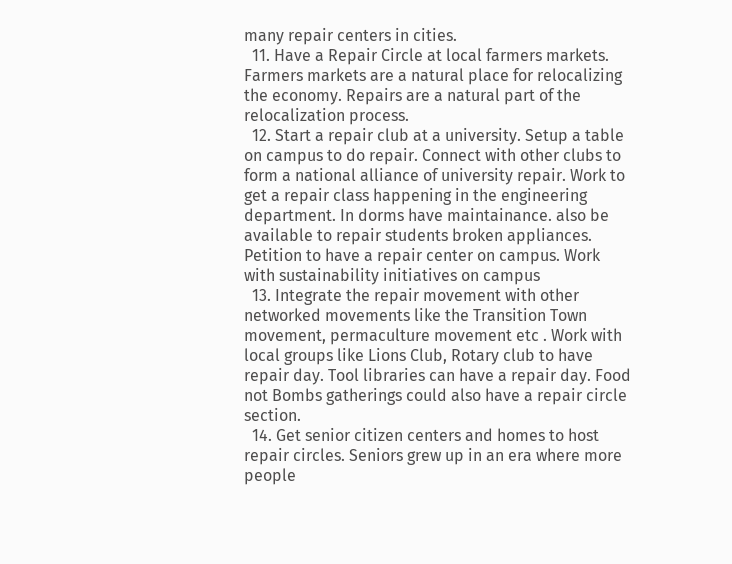many repair centers in cities.
  11. Have a Repair Circle at local farmers markets. Farmers markets are a natural place for relocalizing the economy. Repairs are a natural part of the relocalization process.
  12. Start a repair club at a university. Setup a table on campus to do repair. Connect with other clubs to form a national alliance of university repair. Work to get a repair class happening in the engineering department. In dorms have maintainance. also be available to repair students broken appliances. Petition to have a repair center on campus. Work with sustainability initiatives on campus
  13. Integrate the repair movement with other networked movements like the Transition Town movement, permaculture movement etc . Work with local groups like Lions Club, Rotary club to have repair day. Tool libraries can have a repair day. Food not Bombs gatherings could also have a repair circle section.
  14. Get senior citizen centers and homes to host repair circles. Seniors grew up in an era where more people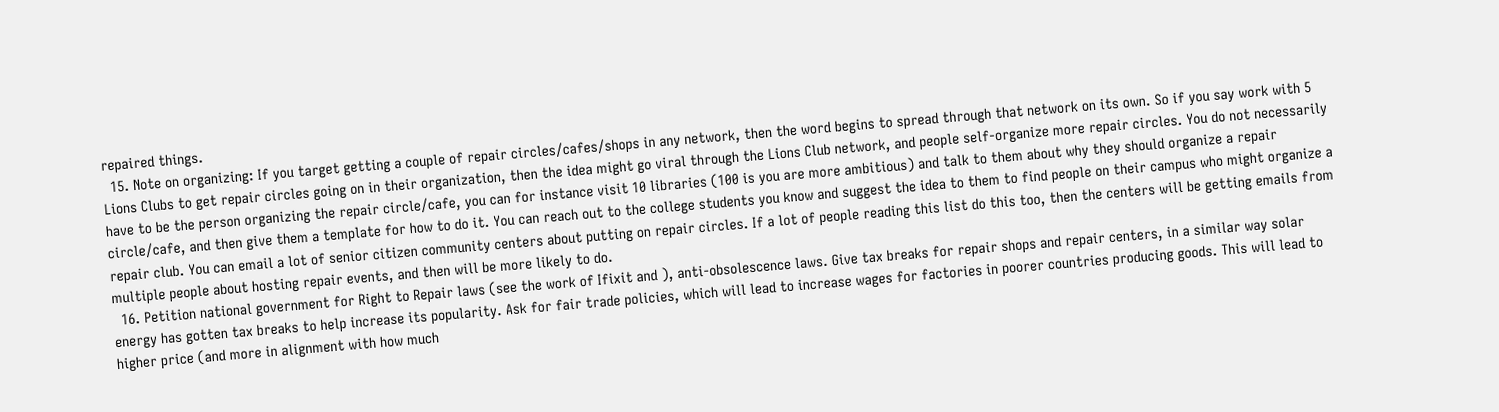repaired things.
  15. Note on organizing: If you target getting a couple of repair circles/cafes/shops in any network, then the word begins to spread through that network on its own. So if you say work with 5 Lions Clubs to get repair circles going on in their organization, then the idea might go viral through the Lions Club network, and people self-organize more repair circles. You do not necessarily have to be the person organizing the repair circle/cafe, you can for instance visit 10 libraries (100 is you are more ambitious) and talk to them about why they should organize a repair circle/cafe, and then give them a template for how to do it. You can reach out to the college students you know and suggest the idea to them to find people on their campus who might organize a repair club. You can email a lot of senior citizen community centers about putting on repair circles. If a lot of people reading this list do this too, then the centers will be getting emails from multiple people about hosting repair events, and then will be more likely to do.
  16. Petition national government for Right to Repair laws (see the work of Ifixit and ), anti-obsolescence laws. Give tax breaks for repair shops and repair centers, in a similar way solar energy has gotten tax breaks to help increase its popularity. Ask for fair trade policies, which will lead to increase wages for factories in poorer countries producing goods. This will lead to higher price (and more in alignment with how much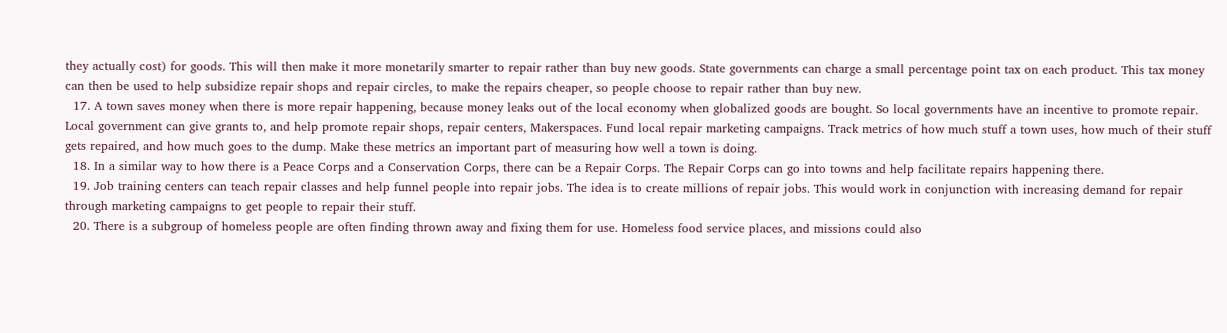they actually cost) for goods. This will then make it more monetarily smarter to repair rather than buy new goods. State governments can charge a small percentage point tax on each product. This tax money can then be used to help subsidize repair shops and repair circles, to make the repairs cheaper, so people choose to repair rather than buy new.
  17. A town saves money when there is more repair happening, because money leaks out of the local economy when globalized goods are bought. So local governments have an incentive to promote repair. Local government can give grants to, and help promote repair shops, repair centers, Makerspaces. Fund local repair marketing campaigns. Track metrics of how much stuff a town uses, how much of their stuff gets repaired, and how much goes to the dump. Make these metrics an important part of measuring how well a town is doing.
  18. In a similar way to how there is a Peace Corps and a Conservation Corps, there can be a Repair Corps. The Repair Corps can go into towns and help facilitate repairs happening there.
  19. Job training centers can teach repair classes and help funnel people into repair jobs. The idea is to create millions of repair jobs. This would work in conjunction with increasing demand for repair through marketing campaigns to get people to repair their stuff.
  20. There is a subgroup of homeless people are often finding thrown away and fixing them for use. Homeless food service places, and missions could also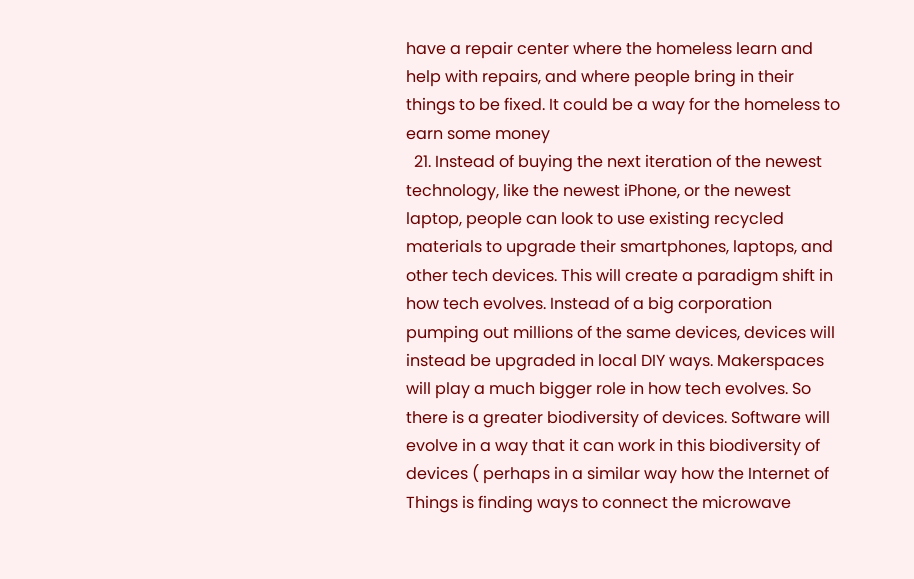have a repair center where the homeless learn and help with repairs, and where people bring in their things to be fixed. It could be a way for the homeless to earn some money
  21. Instead of buying the next iteration of the newest technology, like the newest iPhone, or the newest laptop, people can look to use existing recycled materials to upgrade their smartphones, laptops, and other tech devices. This will create a paradigm shift in how tech evolves. Instead of a big corporation pumping out millions of the same devices, devices will instead be upgraded in local DIY ways. Makerspaces will play a much bigger role in how tech evolves. So there is a greater biodiversity of devices. Software will evolve in a way that it can work in this biodiversity of devices ( perhaps in a similar way how the Internet of Things is finding ways to connect the microwave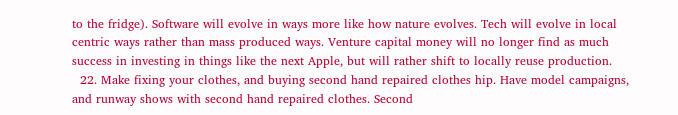to the fridge). Software will evolve in ways more like how nature evolves. Tech will evolve in local centric ways rather than mass produced ways. Venture capital money will no longer find as much success in investing in things like the next Apple, but will rather shift to locally reuse production.
  22. Make fixing your clothes, and buying second hand repaired clothes hip. Have model campaigns, and runway shows with second hand repaired clothes. Second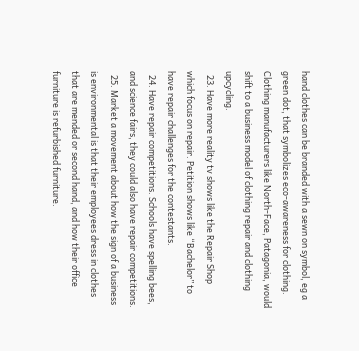hand clothes can be branded with a sewn on symbol, eg a green dot, that symbolizes eco-awareness for clothing. Clothing manufacturers like North-Face, Patagonia, would shift to a business model of clothing repair and clothing upcycling.
  23. Have more reality tv shows like the Repair Shop which focus on repair. Petition shows like “Bachelor” to have repair challenges for the contestants.
  24. Have repair competitions. Schools have spelling bees, and science fairs, they could also have repair competitions.
  25. Market a movement about how the sign of a business is environmental is that their employees dress in clothes that are mended or second hand, and how their office furniture is refurbished furniture.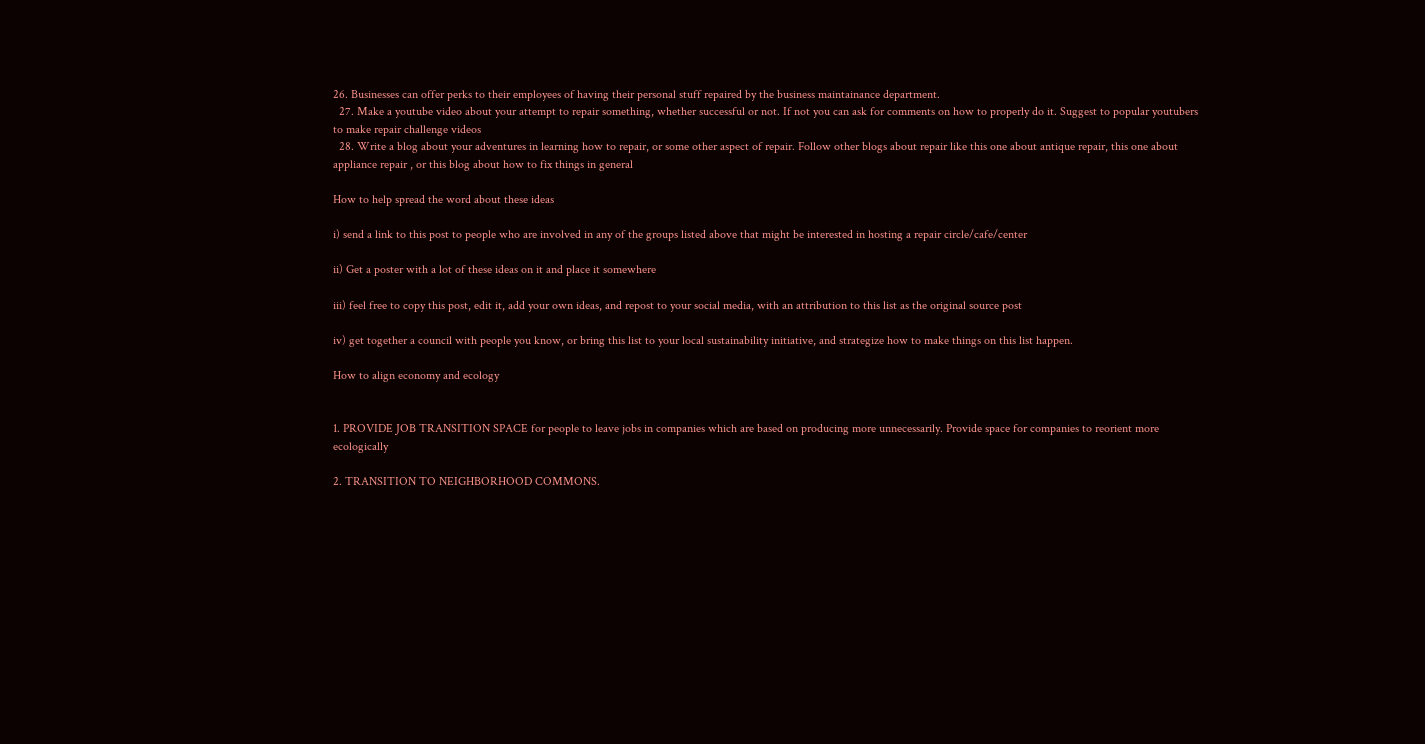26. Businesses can offer perks to their employees of having their personal stuff repaired by the business maintainance department.
  27. Make a youtube video about your attempt to repair something, whether successful or not. If not you can ask for comments on how to properly do it. Suggest to popular youtubers to make repair challenge videos
  28. Write a blog about your adventures in learning how to repair, or some other aspect of repair. Follow other blogs about repair like this one about antique repair, this one about appliance repair , or this blog about how to fix things in general

How to help spread the word about these ideas

i) send a link to this post to people who are involved in any of the groups listed above that might be interested in hosting a repair circle/cafe/center

ii) Get a poster with a lot of these ideas on it and place it somewhere

iii) feel free to copy this post, edit it, add your own ideas, and repost to your social media, with an attribution to this list as the original source post

iv) get together a council with people you know, or bring this list to your local sustainability initiative, and strategize how to make things on this list happen.

How to align economy and ecology


1. PROVIDE JOB TRANSITION SPACE for people to leave jobs in companies which are based on producing more unnecessarily. Provide space for companies to reorient more ecologically

2. TRANSITION TO NEIGHBORHOOD COMMONS.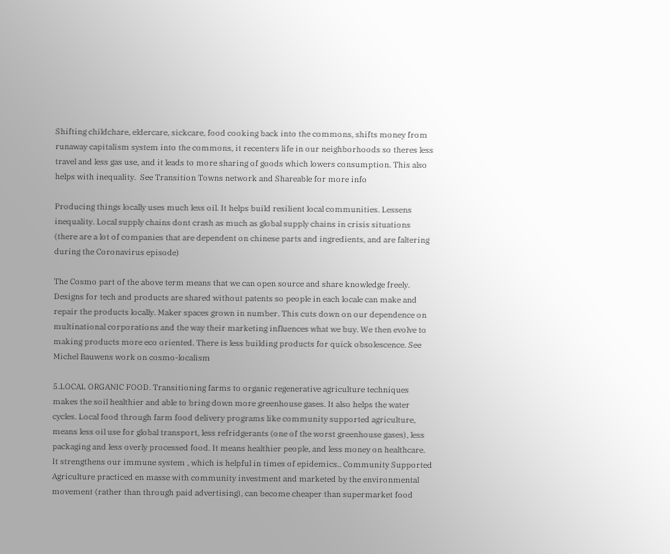Shifting childchare, eldercare, sickcare, food cooking back into the commons, shifts money from runaway capitalism system into the commons, it recenters life in our neighborhoods so theres less travel and less gas use, and it leads to more sharing of goods which lowers consumption. This also helps with inequality.  See Transition Towns network and Shareable for more info

Producing things locally uses much less oil. It helps build resilient local communities. Lessens inequality. Local supply chains dont crash as much as global supply chains in crisis situations (there are a lot of companies that are dependent on chinese parts and ingredients, and are faltering during the Coronavirus episode)

The Cosmo part of the above term means that we can open source and share knowledge freely. Designs for tech and products are shared without patents so people in each locale can make and repair the products locally. Maker spaces grown in number. This cuts down on our dependence on multinational corporations and the way their marketing influences what we buy. We then evolve to making products more eco oriented. There is less building products for quick obsolescence. See Michel Bauwens work on cosmo-localism

5.LOCAL ORGANIC FOOD. Transitioning farms to organic regenerative agriculture techniques makes the soil healthier and able to bring down more greenhouse gases. It also helps the water cycles. Local food through farm food delivery programs like community supported agriculture, means less oil use for global transport, less refridgerants (one of the worst greenhouse gases), less packaging and less overly processed food. It means healthier people, and less money on healthcare. It strengthens our immune system , which is helpful in times of epidemics.. Community Supported Agriculture practiced en masse with community investment and marketed by the environmental movement (rather than through paid advertising), can become cheaper than supermarket food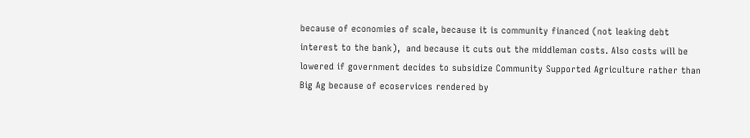because of economies of scale, because it is community financed (not leaking debt interest to the bank),  and because it cuts out the middleman costs. Also costs will be lowered if government decides to subsidize Community Supported Agriculture rather than Big Ag because of ecoservices rendered by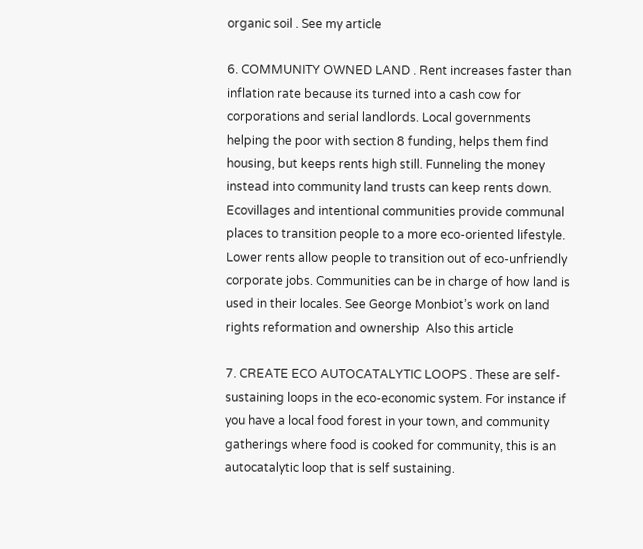organic soil . See my article

6. COMMUNITY OWNED LAND . Rent increases faster than inflation rate because its turned into a cash cow for corporations and serial landlords. Local governments helping the poor with section 8 funding, helps them find housing, but keeps rents high still. Funneling the money instead into community land trusts can keep rents down. Ecovillages and intentional communities provide communal places to transition people to a more eco-oriented lifestyle. Lower rents allow people to transition out of eco-unfriendly corporate jobs. Communities can be in charge of how land is used in their locales. See George Monbiot’s work on land rights reformation and ownership  Also this article

7. CREATE ECO AUTOCATALYTIC LOOPS . These are self-sustaining loops in the eco-economic system. For instance if you have a local food forest in your town, and community gatherings where food is cooked for community, this is an autocatalytic loop that is self sustaining.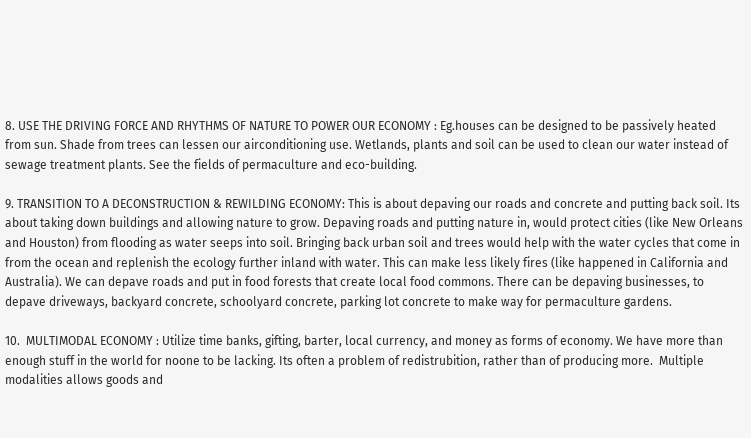8. USE THE DRIVING FORCE AND RHYTHMS OF NATURE TO POWER OUR ECONOMY : Eg.houses can be designed to be passively heated from sun. Shade from trees can lessen our airconditioning use. Wetlands, plants and soil can be used to clean our water instead of sewage treatment plants. See the fields of permaculture and eco-building.

9. TRANSITION TO A DECONSTRUCTION & REWILDING ECONOMY: This is about depaving our roads and concrete and putting back soil. Its about taking down buildings and allowing nature to grow. Depaving roads and putting nature in, would protect cities (like New Orleans and Houston) from flooding as water seeps into soil. Bringing back urban soil and trees would help with the water cycles that come in from the ocean and replenish the ecology further inland with water. This can make less likely fires (like happened in California and Australia). We can depave roads and put in food forests that create local food commons. There can be depaving businesses, to depave driveways, backyard concrete, schoolyard concrete, parking lot concrete to make way for permaculture gardens.

10.  MULTIMODAL ECONOMY : Utilize time banks, gifting, barter, local currency, and money as forms of economy. We have more than enough stuff in the world for noone to be lacking. Its often a problem of redistrubition, rather than of producing more.  Multiple modalities allows goods and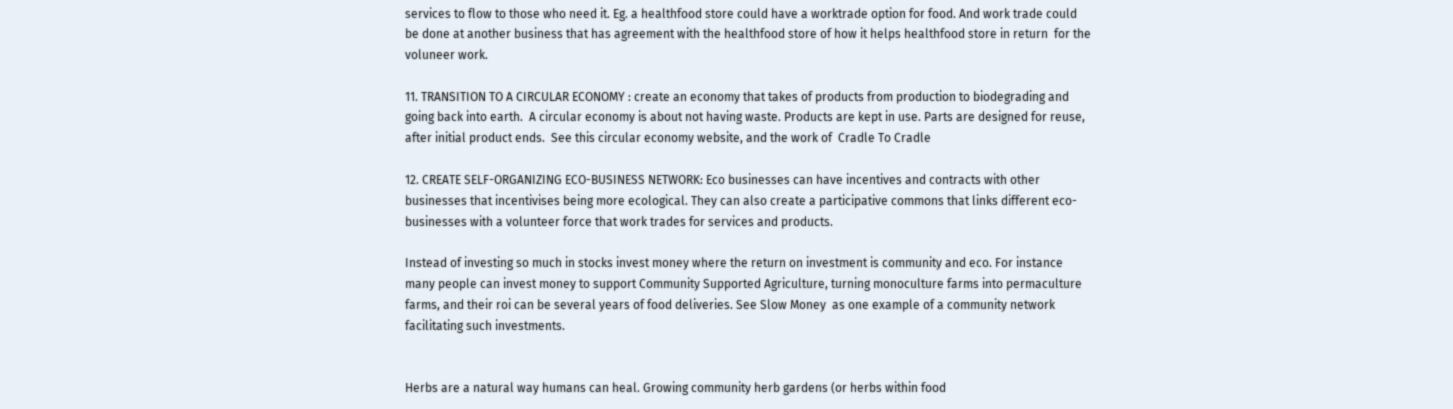services to flow to those who need it. Eg. a healthfood store could have a worktrade option for food. And work trade could be done at another business that has agreement with the healthfood store of how it helps healthfood store in return  for the voluneer work.

11. TRANSITION TO A CIRCULAR ECONOMY : create an economy that takes of products from production to biodegrading and going back into earth.  A circular economy is about not having waste. Products are kept in use. Parts are designed for reuse, after initial product ends.  See this circular economy website, and the work of  Cradle To Cradle

12. CREATE SELF-ORGANIZING ECO-BUSINESS NETWORK: Eco businesses can have incentives and contracts with other businesses that incentivises being more ecological. They can also create a participative commons that links different eco-businesses with a volunteer force that work trades for services and products.

Instead of investing so much in stocks invest money where the return on investment is community and eco. For instance many people can invest money to support Community Supported Agriculture, turning monoculture farms into permaculture farms, and their roi can be several years of food deliveries. See Slow Money  as one example of a community network facilitating such investments.


Herbs are a natural way humans can heal. Growing community herb gardens (or herbs within food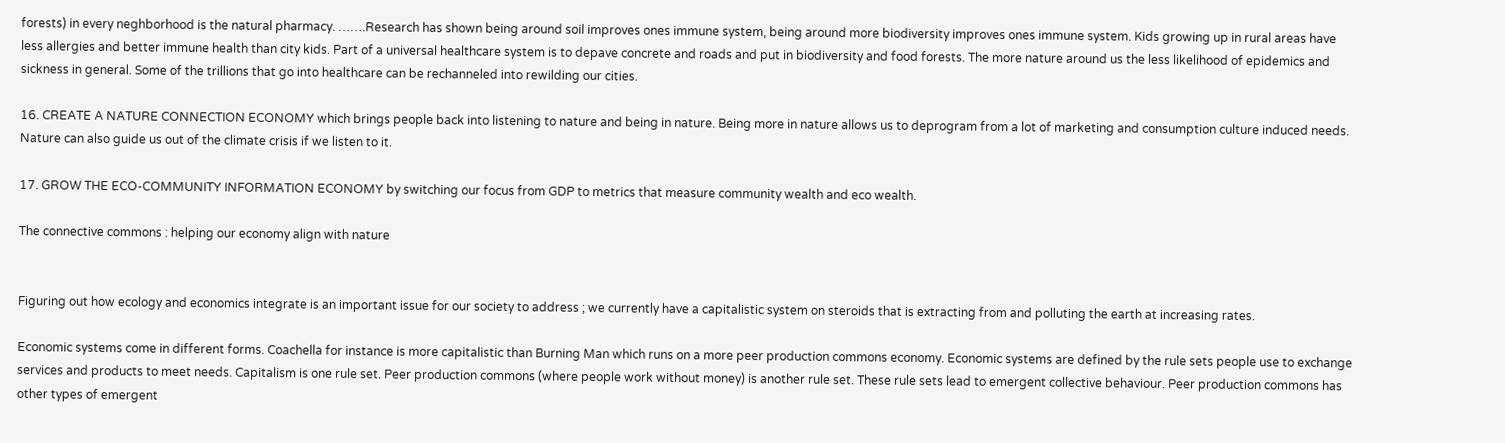forests) in every neghborhood is the natural pharmacy. …….Research has shown being around soil improves ones immune system, being around more biodiversity improves ones immune system. Kids growing up in rural areas have less allergies and better immune health than city kids. Part of a universal healthcare system is to depave concrete and roads and put in biodiversity and food forests. The more nature around us the less likelihood of epidemics and sickness in general. Some of the trillions that go into healthcare can be rechanneled into rewilding our cities.

16. CREATE A NATURE CONNECTION ECONOMY which brings people back into listening to nature and being in nature. Being more in nature allows us to deprogram from a lot of marketing and consumption culture induced needs. Nature can also guide us out of the climate crisis if we listen to it.

17. GROW THE ECO-COMMUNITY INFORMATION ECONOMY by switching our focus from GDP to metrics that measure community wealth and eco wealth.

The connective commons : helping our economy align with nature


Figuring out how ecology and economics integrate is an important issue for our society to address ; we currently have a capitalistic system on steroids that is extracting from and polluting the earth at increasing rates.

Economic systems come in different forms. Coachella for instance is more capitalistic than Burning Man which runs on a more peer production commons economy. Economic systems are defined by the rule sets people use to exchange services and products to meet needs. Capitalism is one rule set. Peer production commons (where people work without money) is another rule set. These rule sets lead to emergent collective behaviour. Peer production commons has other types of emergent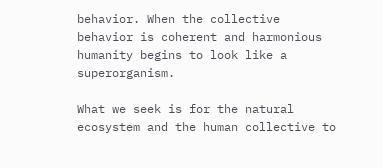behavior. When the collective behavior is coherent and harmonious humanity begins to look like a superorganism.

What we seek is for the natural ecosystem and the human collective to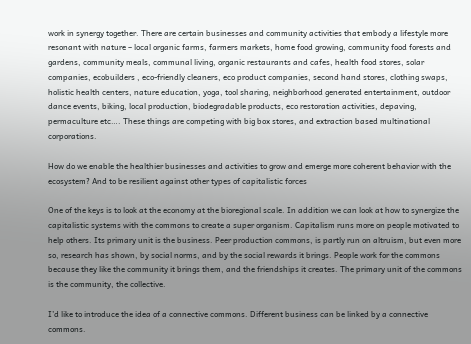work in synergy together. There are certain businesses and community activities that embody a lifestyle more resonant with nature – local organic farms, farmers markets, home food growing, community food forests and gardens, community meals, communal living, organic restaurants and cafes, health food stores, solar companies, ecobuilders , eco-friendly cleaners, eco product companies, second hand stores, clothing swaps, holistic health centers, nature education, yoga, tool sharing, neighborhood generated entertainment, outdoor dance events, biking, local production, biodegradable products, eco restoration activities, depaving, permaculture etc…. These things are competing with big box stores, and extraction based multinational corporations.

How do we enable the healthier businesses and activities to grow and emerge more coherent behavior with the ecosystem? And to be resilient against other types of capitalistic forces

One of the keys is to look at the economy at the bioregional scale. In addition we can look at how to synergize the capitalistic systems with the commons to create a super organism. Capitalism runs more on people motivated to help others. Its primary unit is the business. Peer production commons, is partly run on altruism, but even more so, research has shown, by social norms, and by the social rewards it brings. People work for the commons because they like the community it brings them, and the friendships it creates. The primary unit of the commons is the community, the collective.

I’d like to introduce the idea of a connective commons. Different business can be linked by a connective commons.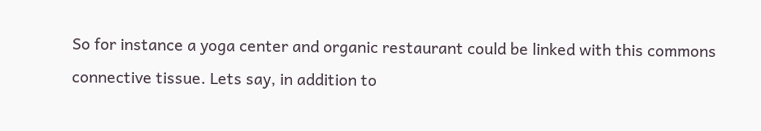So for instance a yoga center and organic restaurant could be linked with this commons connective tissue. Lets say, in addition to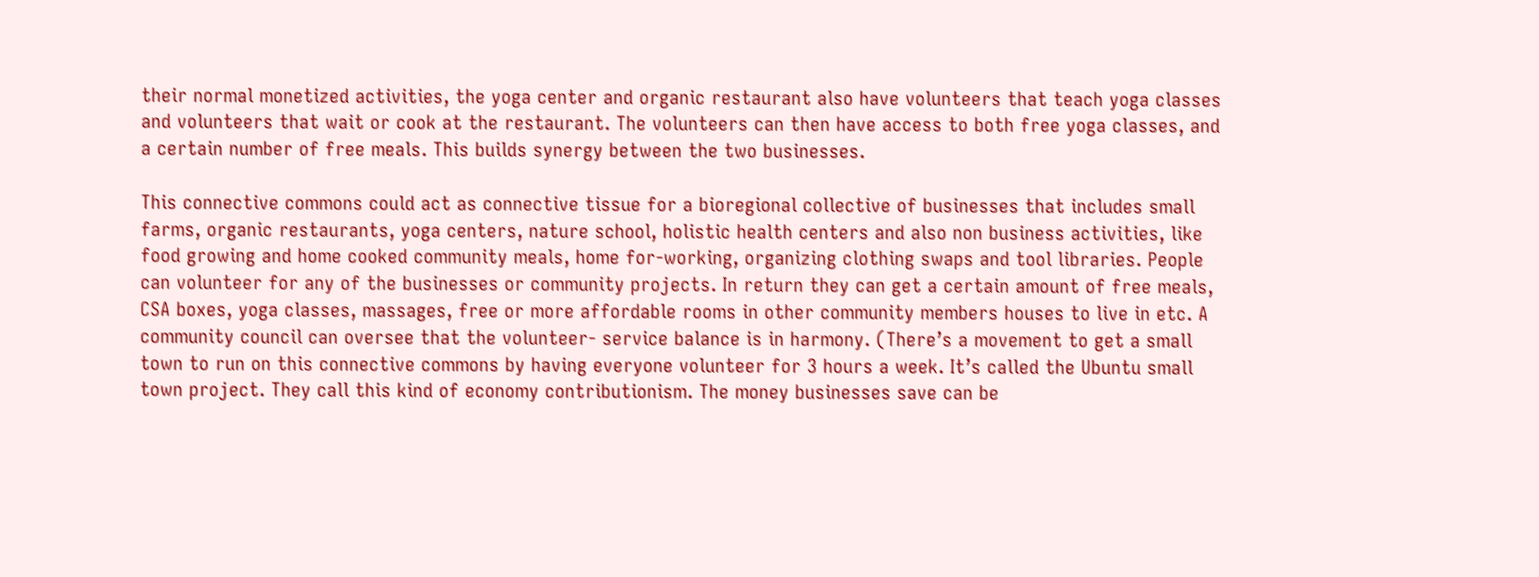their normal monetized activities, the yoga center and organic restaurant also have volunteers that teach yoga classes and volunteers that wait or cook at the restaurant. The volunteers can then have access to both free yoga classes, and a certain number of free meals. This builds synergy between the two businesses.

This connective commons could act as connective tissue for a bioregional collective of businesses that includes small farms, organic restaurants, yoga centers, nature school, holistic health centers and also non business activities, like food growing and home cooked community meals, home for-working, organizing clothing swaps and tool libraries. People can volunteer for any of the businesses or community projects. In return they can get a certain amount of free meals, CSA boxes, yoga classes, massages, free or more affordable rooms in other community members houses to live in etc. A community council can oversee that the volunteer- service balance is in harmony. (There’s a movement to get a small town to run on this connective commons by having everyone volunteer for 3 hours a week. It’s called the Ubuntu small town project. They call this kind of economy contributionism. The money businesses save can be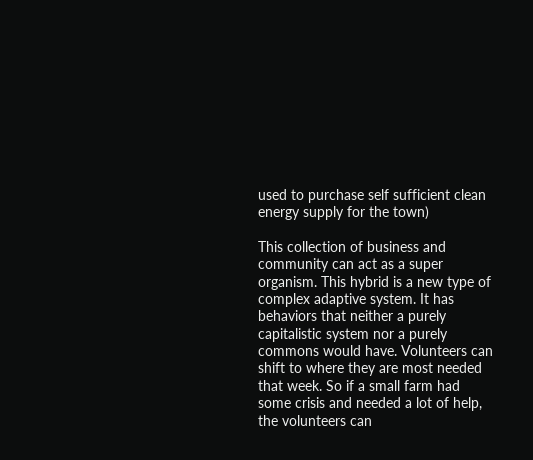used to purchase self sufficient clean energy supply for the town)

This collection of business and community can act as a super organism. This hybrid is a new type of complex adaptive system. It has behaviors that neither a purely capitalistic system nor a purely commons would have. Volunteers can shift to where they are most needed that week. So if a small farm had some crisis and needed a lot of help, the volunteers can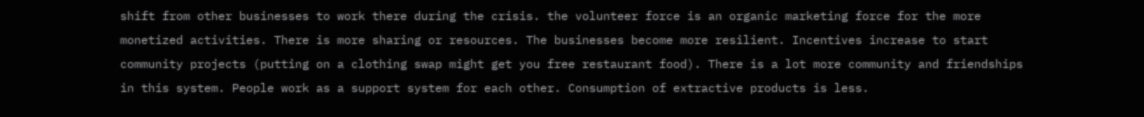shift from other businesses to work there during the crisis. the volunteer force is an organic marketing force for the more monetized activities. There is more sharing or resources. The businesses become more resilient. Incentives increase to start community projects (putting on a clothing swap might get you free restaurant food). There is a lot more community and friendships in this system. People work as a support system for each other. Consumption of extractive products is less.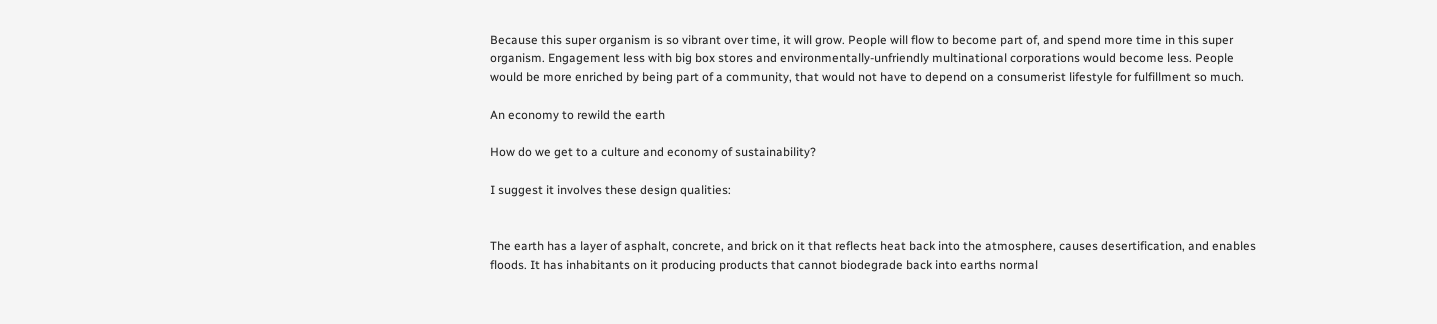Because this super organism is so vibrant over time, it will grow. People will flow to become part of, and spend more time in this super organism. Engagement less with big box stores and environmentally-unfriendly multinational corporations would become less. People would be more enriched by being part of a community, that would not have to depend on a consumerist lifestyle for fulfillment so much.

An economy to rewild the earth

How do we get to a culture and economy of sustainability?

I suggest it involves these design qualities:


The earth has a layer of asphalt, concrete, and brick on it that reflects heat back into the atmosphere, causes desertification, and enables floods. It has inhabitants on it producing products that cannot biodegrade back into earths normal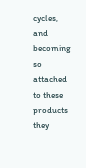cycles, and becoming so attached to these products they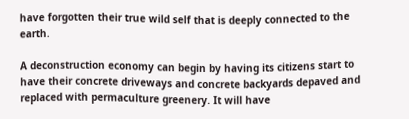have forgotten their true wild self that is deeply connected to the earth.

A deconstruction economy can begin by having its citizens start to have their concrete driveways and concrete backyards depaved and replaced with permaculture greenery. It will have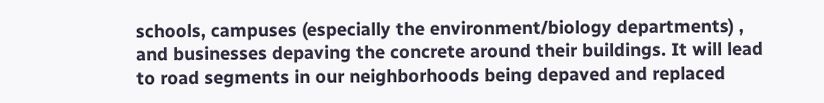schools, campuses (especially the environment/biology departments) , and businesses depaving the concrete around their buildings. It will lead to road segments in our neighborhoods being depaved and replaced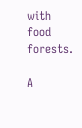with food forests.

A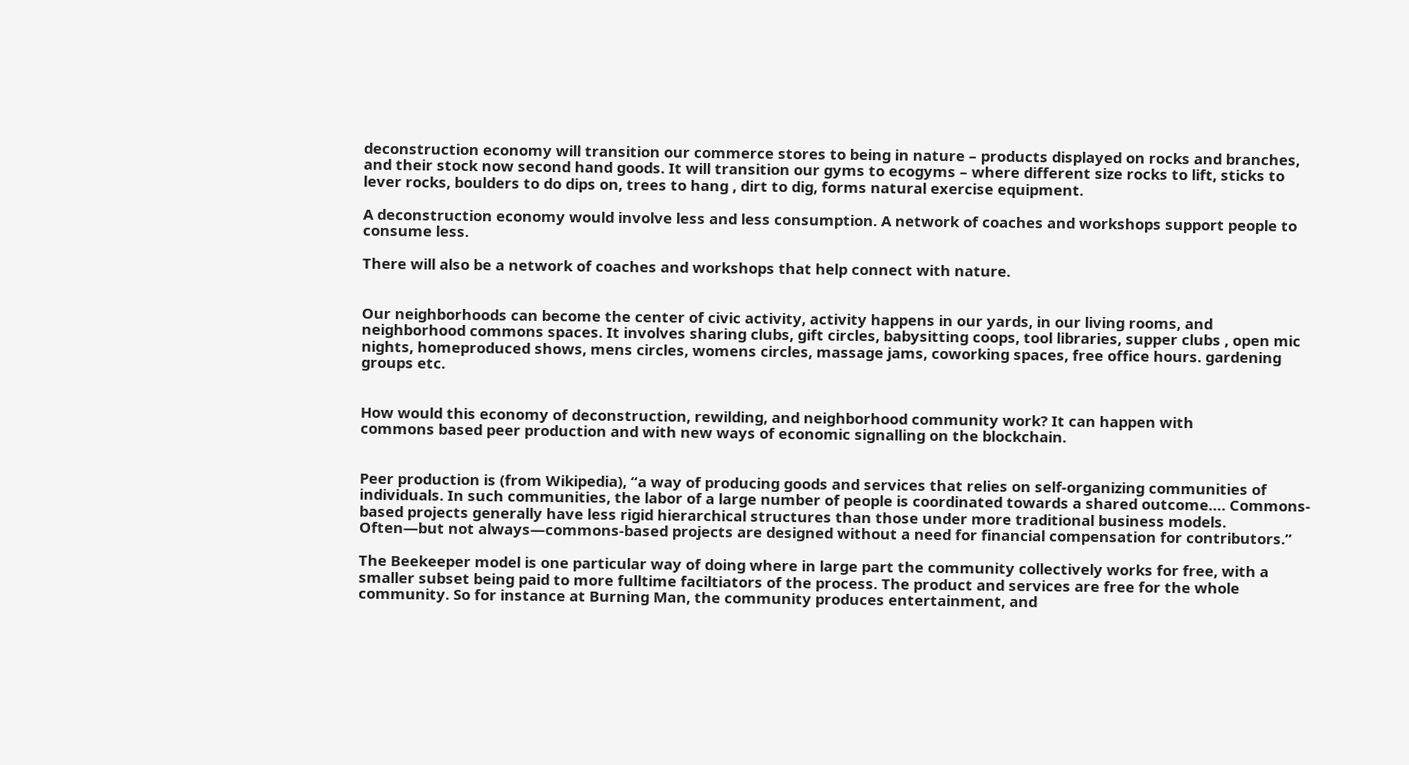deconstruction economy will transition our commerce stores to being in nature – products displayed on rocks and branches, and their stock now second hand goods. It will transition our gyms to ecogyms – where different size rocks to lift, sticks to lever rocks, boulders to do dips on, trees to hang , dirt to dig, forms natural exercise equipment.

A deconstruction economy would involve less and less consumption. A network of coaches and workshops support people to consume less.

There will also be a network of coaches and workshops that help connect with nature.


Our neighborhoods can become the center of civic activity, activity happens in our yards, in our living rooms, and neighborhood commons spaces. It involves sharing clubs, gift circles, babysitting coops, tool libraries, supper clubs , open mic nights, homeproduced shows, mens circles, womens circles, massage jams, coworking spaces, free office hours. gardening groups etc.


How would this economy of deconstruction, rewilding, and neighborhood community work? It can happen with
commons based peer production and with new ways of economic signalling on the blockchain.


Peer production is (from Wikipedia), “a way of producing goods and services that relies on self-organizing communities of individuals. In such communities, the labor of a large number of people is coordinated towards a shared outcome…. Commons-based projects generally have less rigid hierarchical structures than those under more traditional business models. Often—but not always—commons-based projects are designed without a need for financial compensation for contributors.”

The Beekeeper model is one particular way of doing where in large part the community collectively works for free, with a smaller subset being paid to more fulltime faciltiators of the process. The product and services are free for the whole community. So for instance at Burning Man, the community produces entertainment, and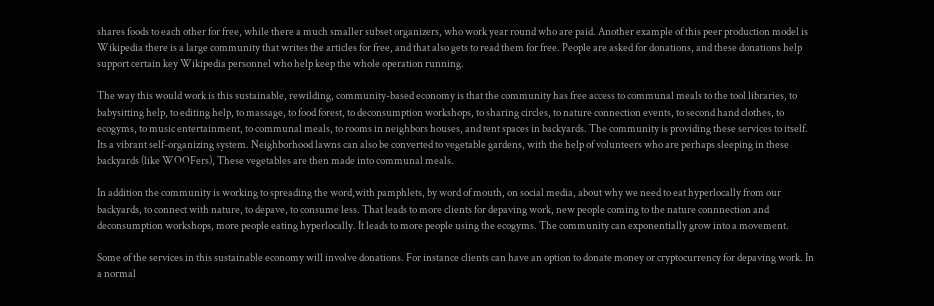shares foods to each other for free, while there a much smaller subset organizers, who work year round who are paid. Another example of this peer production model is Wikipedia there is a large community that writes the articles for free, and that also gets to read them for free. People are asked for donations, and these donations help support certain key Wikipedia personnel who help keep the whole operation running.

The way this would work is this sustainable, rewilding, community-based economy is that the community has free access to communal meals to the tool libraries, to babysitting help, to editing help, to massage, to food forest, to deconsumption workshops, to sharing circles, to nature connection events, to second hand clothes, to ecogyms, to music entertainment, to communal meals, to rooms in neighbors houses, and tent spaces in backyards. The community is providing these services to itself. Its a vibrant self-organizing system. Neighborhood lawns can also be converted to vegetable gardens, with the help of volunteers who are perhaps sleeping in these backyards (like WOOFers), These vegetables are then made into communal meals.

In addition the community is working to spreading the word,with pamphlets, by word of mouth, on social media, about why we need to eat hyperlocally from our backyards, to connect with nature, to depave, to consume less. That leads to more clients for depaving work, new people coming to the nature connnection and deconsumption workshops, more people eating hyperlocally. It leads to more people using the ecogyms. The community can exponentially grow into a movement.

Some of the services in this sustainable economy will involve donations. For instance clients can have an option to donate money or cryptocurrency for depaving work. In a normal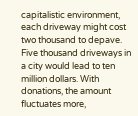capitalistic environment, each driveway might cost two thousand to depave. Five thousand driveways in a city would lead to ten million dollars. With donations, the amount fluctuates more,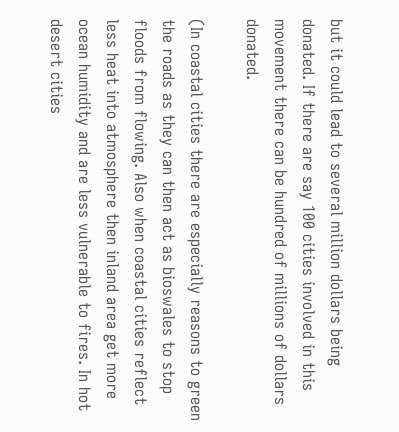but it could lead to several million dollars being donated. If there are say 100 cities involved in this movement there can be hundred of millions of dollars donated.

(In coastal cities there are especially reasons to green the roads as they can then act as bioswales to stop floods from flowing. Also when coastal cities reflect less heat into atmosphere then inland area get more ocean humidity and are less vulnerable to fires. In hot desert cities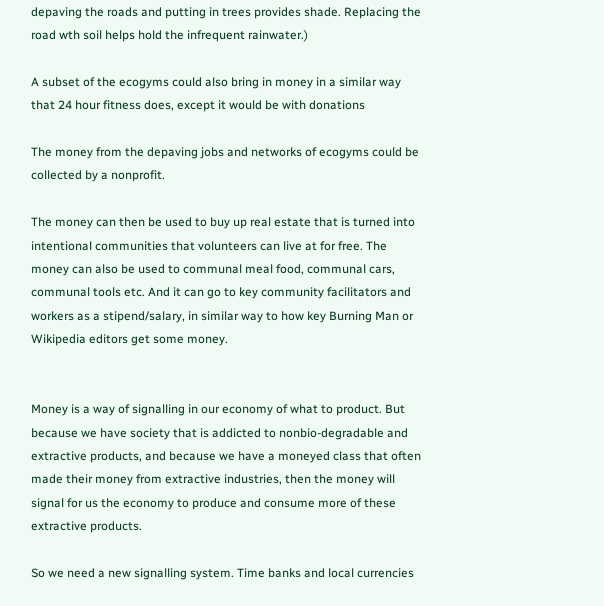depaving the roads and putting in trees provides shade. Replacing the road wth soil helps hold the infrequent rainwater.)

A subset of the ecogyms could also bring in money in a similar way that 24 hour fitness does, except it would be with donations

The money from the depaving jobs and networks of ecogyms could be collected by a nonprofit.

The money can then be used to buy up real estate that is turned into intentional communities that volunteers can live at for free. The money can also be used to communal meal food, communal cars, communal tools etc. And it can go to key community facilitators and workers as a stipend/salary, in similar way to how key Burning Man or Wikipedia editors get some money.


Money is a way of signalling in our economy of what to product. But because we have society that is addicted to nonbio-degradable and extractive products, and because we have a moneyed class that often made their money from extractive industries, then the money will signal for us the economy to produce and consume more of these extractive products.

So we need a new signalling system. Time banks and local currencies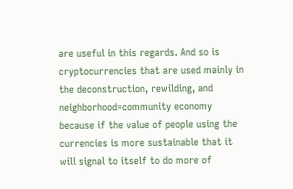are useful in this regards. And so is cryptocurrencies that are used mainly in the deconstruction, rewilding, and neighborhood=community economy because if the value of people using the currencies is more sustainable that it will signal to itself to do more of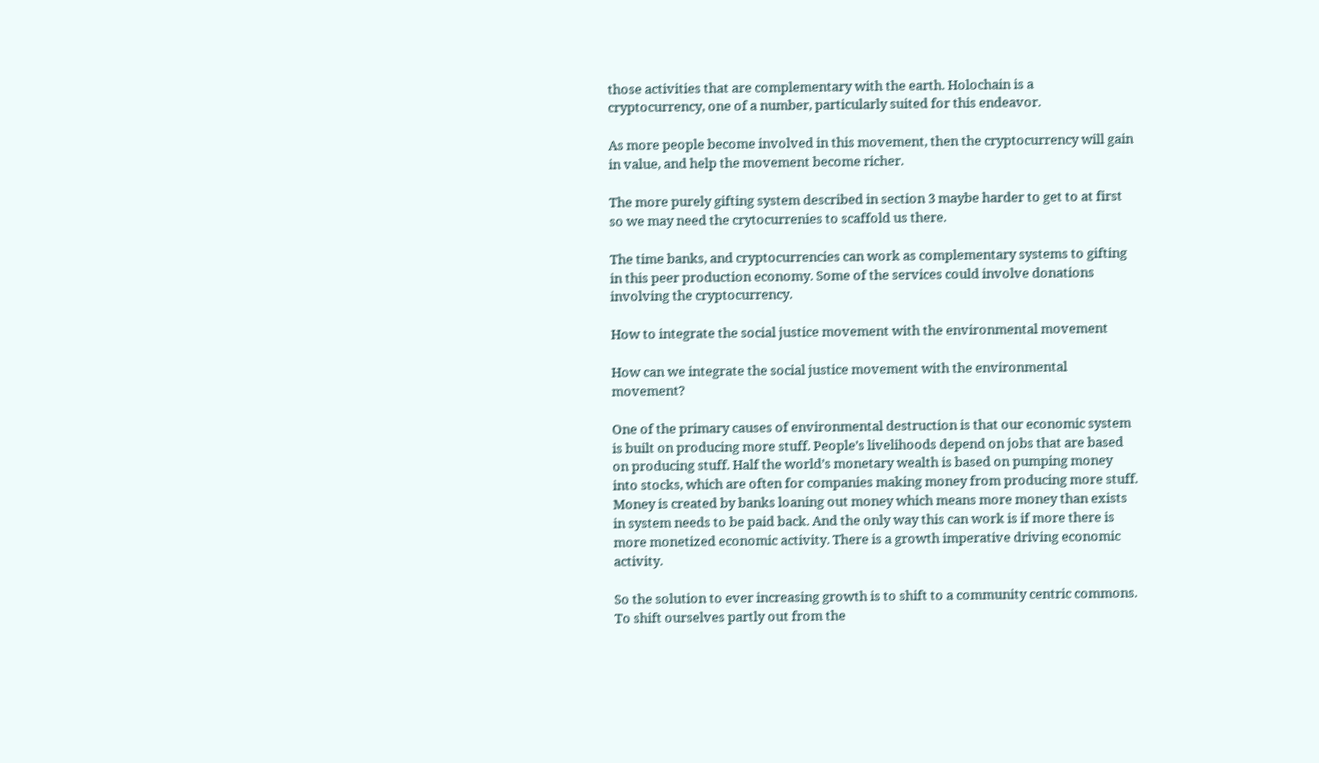those activities that are complementary with the earth. Holochain is a cryptocurrency, one of a number, particularly suited for this endeavor.

As more people become involved in this movement, then the cryptocurrency will gain in value, and help the movement become richer.

The more purely gifting system described in section 3 maybe harder to get to at first so we may need the crytocurrenies to scaffold us there.

The time banks, and cryptocurrencies can work as complementary systems to gifting in this peer production economy. Some of the services could involve donations involving the cryptocurrency.

How to integrate the social justice movement with the environmental movement

How can we integrate the social justice movement with the environmental movement?

One of the primary causes of environmental destruction is that our economic system is built on producing more stuff. People’s livelihoods depend on jobs that are based on producing stuff. Half the world’s monetary wealth is based on pumping money into stocks, which are often for companies making money from producing more stuff. Money is created by banks loaning out money which means more money than exists in system needs to be paid back. And the only way this can work is if more there is more monetized economic activity. There is a growth imperative driving economic activity.

So the solution to ever increasing growth is to shift to a community centric commons. To shift ourselves partly out from the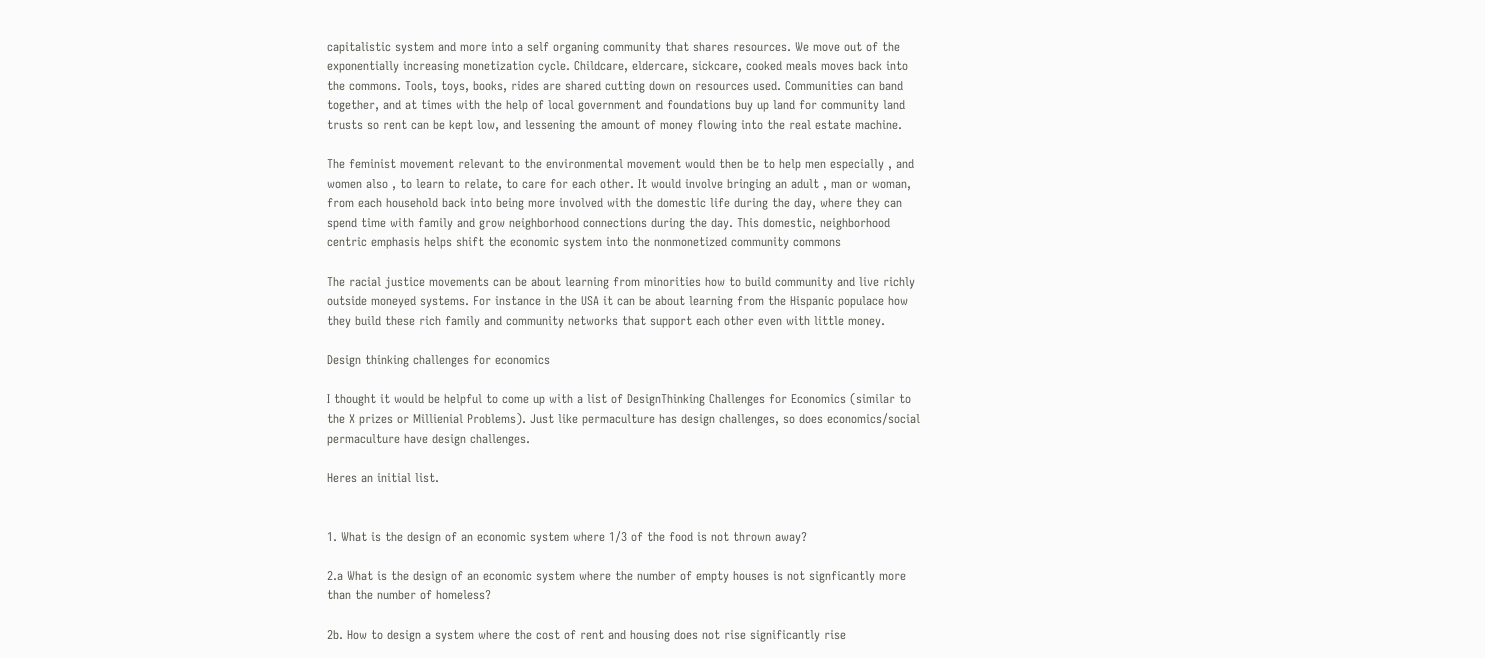capitalistic system and more into a self organing community that shares resources. We move out of the exponentially increasing monetization cycle. Childcare, eldercare, sickcare, cooked meals moves back into the commons. Tools, toys, books, rides are shared cutting down on resources used. Communities can band together, and at times with the help of local government and foundations buy up land for community land trusts so rent can be kept low, and lessening the amount of money flowing into the real estate machine.

The feminist movement relevant to the environmental movement would then be to help men especially , and women also , to learn to relate, to care for each other. It would involve bringing an adult , man or woman, from each household back into being more involved with the domestic life during the day, where they can spend time with family and grow neighborhood connections during the day. This domestic, neighborhood centric emphasis helps shift the economic system into the nonmonetized community commons

The racial justice movements can be about learning from minorities how to build community and live richly outside moneyed systems. For instance in the USA it can be about learning from the Hispanic populace how they build these rich family and community networks that support each other even with little money.

Design thinking challenges for economics

I thought it would be helpful to come up with a list of DesignThinking Challenges for Economics (similar to the X prizes or Millienial Problems). Just like permaculture has design challenges, so does economics/social permaculture have design challenges.

Heres an initial list.


1. What is the design of an economic system where 1/3 of the food is not thrown away?

2.a What is the design of an economic system where the number of empty houses is not signficantly more than the number of homeless?

2b. How to design a system where the cost of rent and housing does not rise significantly rise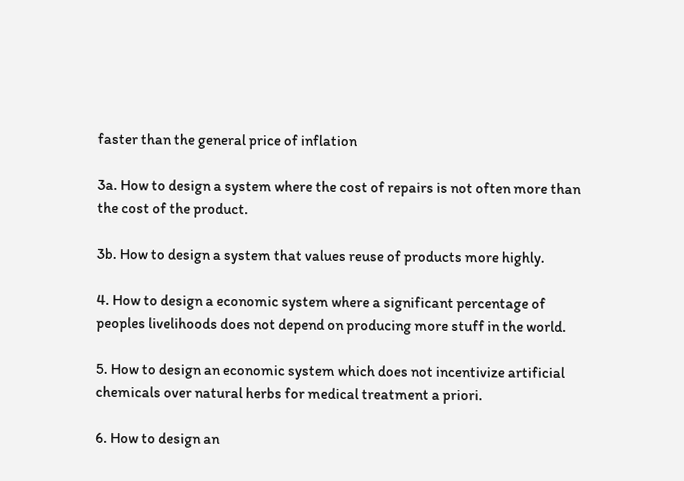faster than the general price of inflation

3a. How to design a system where the cost of repairs is not often more than the cost of the product.

3b. How to design a system that values reuse of products more highly.

4. How to design a economic system where a significant percentage of peoples livelihoods does not depend on producing more stuff in the world.

5. How to design an economic system which does not incentivize artificial chemicals over natural herbs for medical treatment a priori.

6. How to design an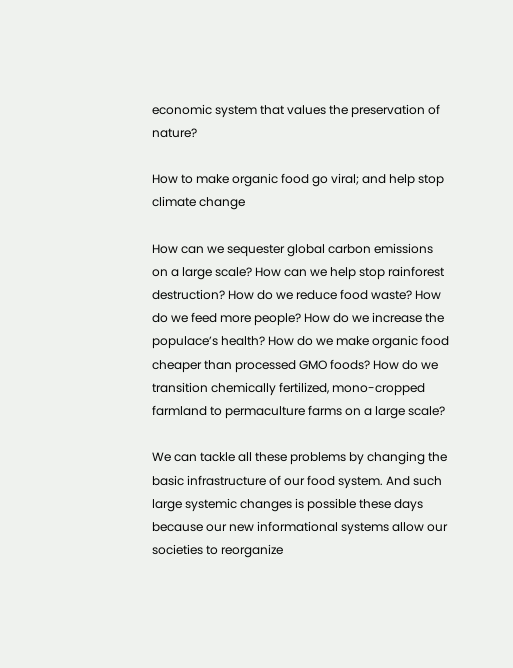economic system that values the preservation of nature?

How to make organic food go viral; and help stop climate change

How can we sequester global carbon emissions on a large scale? How can we help stop rainforest destruction? How do we reduce food waste? How do we feed more people? How do we increase the populace’s health? How do we make organic food cheaper than processed GMO foods? How do we transition chemically fertilized, mono-cropped farmland to permaculture farms on a large scale?

We can tackle all these problems by changing the basic infrastructure of our food system. And such large systemic changes is possible these days because our new informational systems allow our societies to reorganize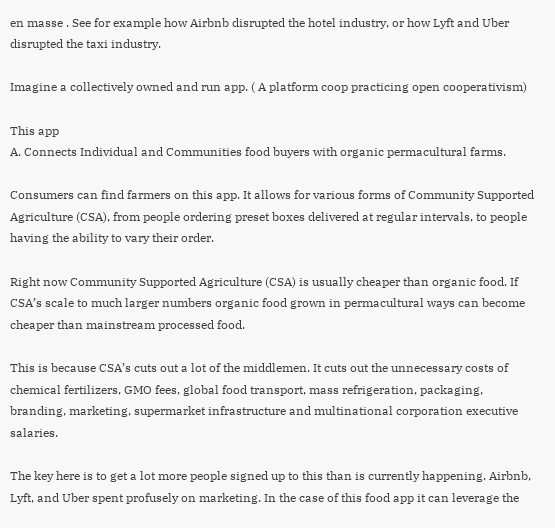en masse . See for example how Airbnb disrupted the hotel industry, or how Lyft and Uber disrupted the taxi industry.

Imagine a collectively owned and run app. ( A platform coop practicing open cooperativism)

This app
A. Connects Individual and Communities food buyers with organic permacultural farms.

Consumers can find farmers on this app. It allows for various forms of Community Supported Agriculture (CSA), from people ordering preset boxes delivered at regular intervals, to people having the ability to vary their order.

Right now Community Supported Agriculture (CSA) is usually cheaper than organic food. If CSA’s scale to much larger numbers organic food grown in permacultural ways can become cheaper than mainstream processed food.

This is because CSA’s cuts out a lot of the middlemen. It cuts out the unnecessary costs of chemical fertilizers, GMO fees, global food transport, mass refrigeration, packaging, branding, marketing, supermarket infrastructure and multinational corporation executive salaries.

The key here is to get a lot more people signed up to this than is currently happening. Airbnb, Lyft, and Uber spent profusely on marketing. In the case of this food app it can leverage the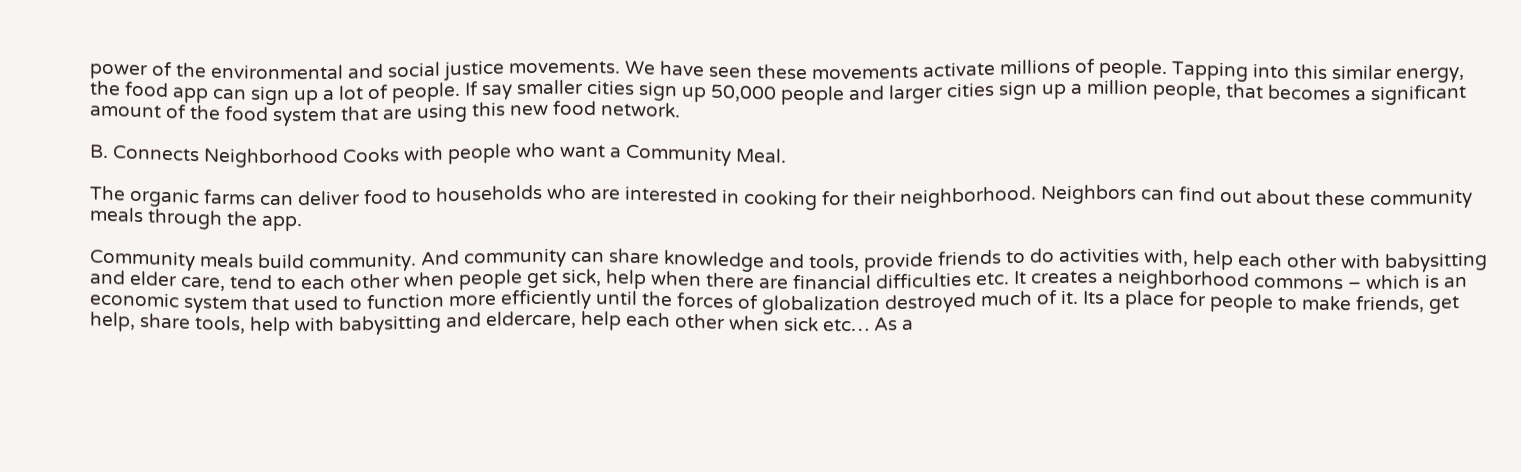power of the environmental and social justice movements. We have seen these movements activate millions of people. Tapping into this similar energy, the food app can sign up a lot of people. If say smaller cities sign up 50,000 people and larger cities sign up a million people, that becomes a significant amount of the food system that are using this new food network.

B. Connects Neighborhood Cooks with people who want a Community Meal.

The organic farms can deliver food to households who are interested in cooking for their neighborhood. Neighbors can find out about these community meals through the app.

Community meals build community. And community can share knowledge and tools, provide friends to do activities with, help each other with babysitting and elder care, tend to each other when people get sick, help when there are financial difficulties etc. It creates a neighborhood commons – which is an economic system that used to function more efficiently until the forces of globalization destroyed much of it. Its a place for people to make friends, get help, share tools, help with babysitting and eldercare, help each other when sick etc… As a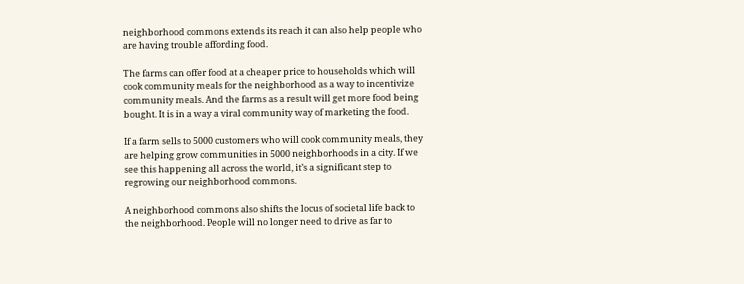neighborhood commons extends its reach it can also help people who are having trouble affording food.

The farms can offer food at a cheaper price to households which will cook community meals for the neighborhood as a way to incentivize community meals. And the farms as a result will get more food being bought. It is in a way a viral community way of marketing the food.

If a farm sells to 5000 customers who will cook community meals, they are helping grow communities in 5000 neighborhoods in a city. If we see this happening all across the world, it’s a significant step to regrowing our neighborhood commons.

A neighborhood commons also shifts the locus of societal life back to the neighborhood. People will no longer need to drive as far to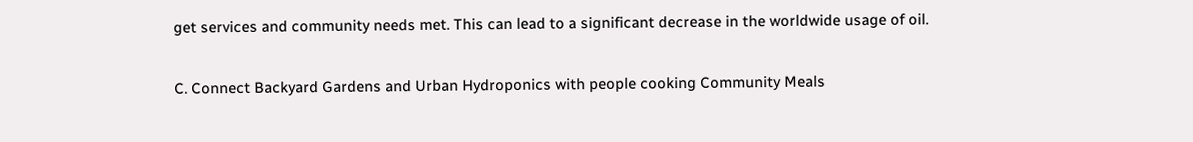get services and community needs met. This can lead to a significant decrease in the worldwide usage of oil.

C. Connect Backyard Gardens and Urban Hydroponics with people cooking Community Meals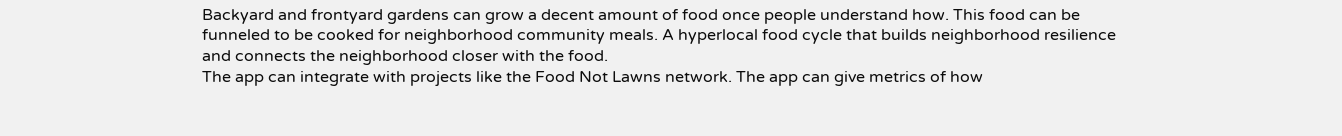Backyard and frontyard gardens can grow a decent amount of food once people understand how. This food can be funneled to be cooked for neighborhood community meals. A hyperlocal food cycle that builds neighborhood resilience and connects the neighborhood closer with the food.
The app can integrate with projects like the Food Not Lawns network. The app can give metrics of how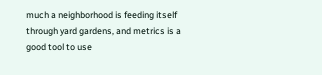much a neighborhood is feeding itself through yard gardens, and metrics is a good tool to use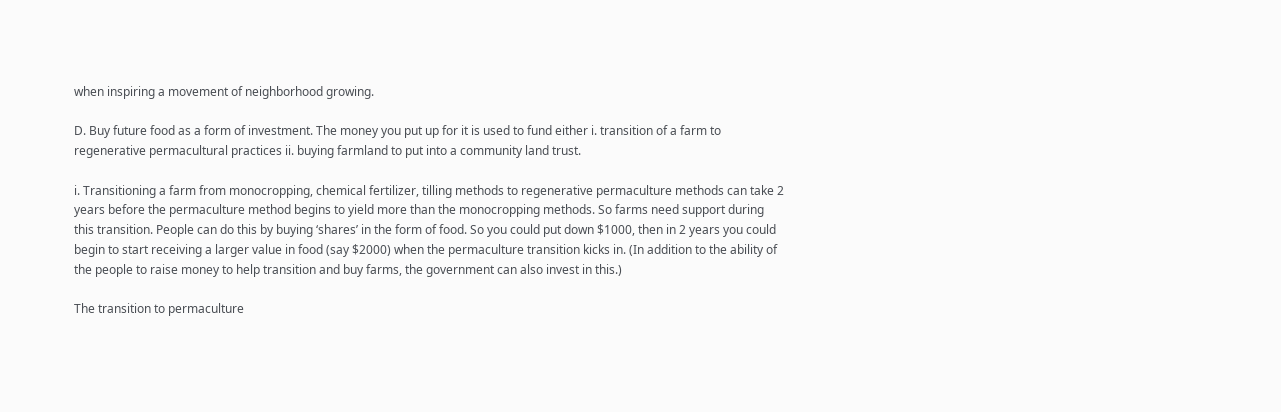when inspiring a movement of neighborhood growing.

D. Buy future food as a form of investment. The money you put up for it is used to fund either i. transition of a farm to regenerative permacultural practices ii. buying farmland to put into a community land trust.

i. Transitioning a farm from monocropping, chemical fertilizer, tilling methods to regenerative permaculture methods can take 2 years before the permaculture method begins to yield more than the monocropping methods. So farms need support during this transition. People can do this by buying ‘shares’ in the form of food. So you could put down $1000, then in 2 years you could begin to start receiving a larger value in food (say $2000) when the permaculture transition kicks in. (In addition to the ability of the people to raise money to help transition and buy farms, the government can also invest in this.)

The transition to permaculture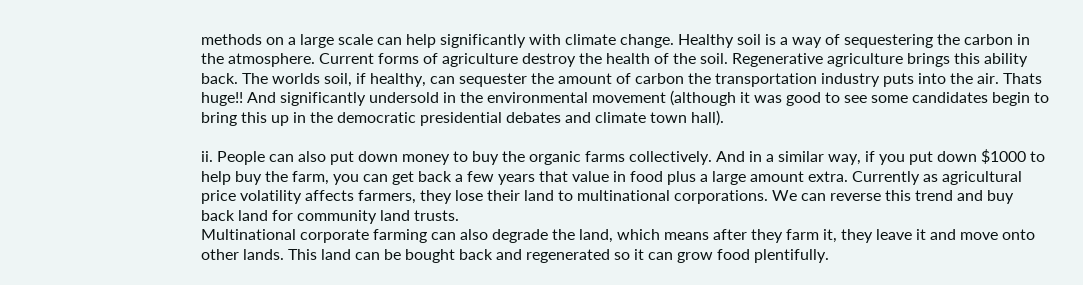methods on a large scale can help significantly with climate change. Healthy soil is a way of sequestering the carbon in the atmosphere. Current forms of agriculture destroy the health of the soil. Regenerative agriculture brings this ability back. The worlds soil, if healthy, can sequester the amount of carbon the transportation industry puts into the air. Thats huge!! And significantly undersold in the environmental movement (although it was good to see some candidates begin to bring this up in the democratic presidential debates and climate town hall).

ii. People can also put down money to buy the organic farms collectively. And in a similar way, if you put down $1000 to help buy the farm, you can get back a few years that value in food plus a large amount extra. Currently as agricultural price volatility affects farmers, they lose their land to multinational corporations. We can reverse this trend and buy back land for community land trusts.
Multinational corporate farming can also degrade the land, which means after they farm it, they leave it and move onto other lands. This land can be bought back and regenerated so it can grow food plentifully.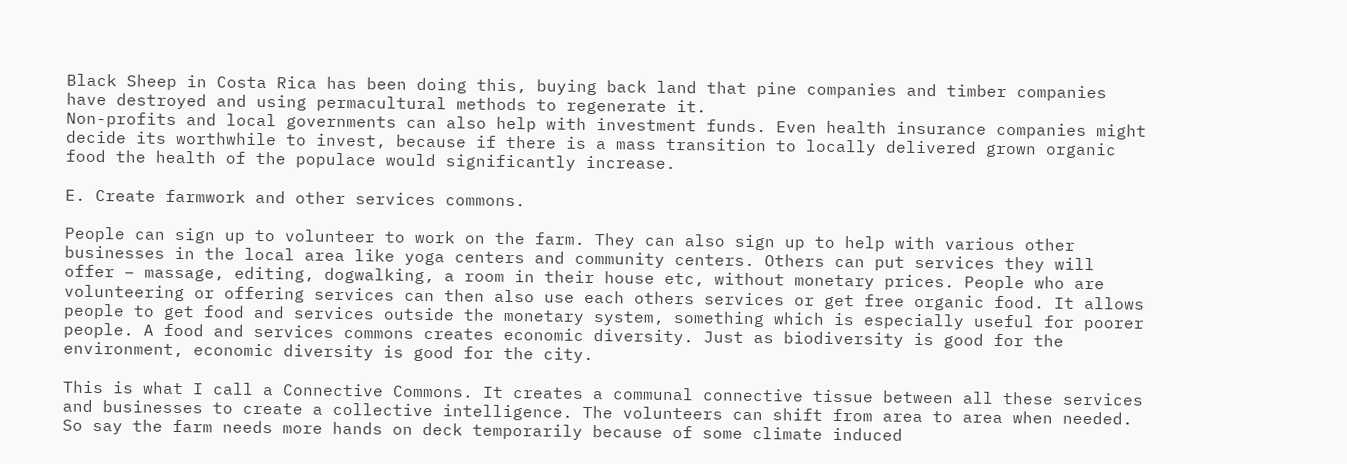Black Sheep in Costa Rica has been doing this, buying back land that pine companies and timber companies have destroyed and using permacultural methods to regenerate it.
Non-profits and local governments can also help with investment funds. Even health insurance companies might decide its worthwhile to invest, because if there is a mass transition to locally delivered grown organic food the health of the populace would significantly increase.

E. Create farmwork and other services commons.

People can sign up to volunteer to work on the farm. They can also sign up to help with various other businesses in the local area like yoga centers and community centers. Others can put services they will offer – massage, editing, dogwalking, a room in their house etc, without monetary prices. People who are volunteering or offering services can then also use each others services or get free organic food. It allows people to get food and services outside the monetary system, something which is especially useful for poorer people. A food and services commons creates economic diversity. Just as biodiversity is good for the environment, economic diversity is good for the city.

This is what I call a Connective Commons. It creates a communal connective tissue between all these services and businesses to create a collective intelligence. The volunteers can shift from area to area when needed. So say the farm needs more hands on deck temporarily because of some climate induced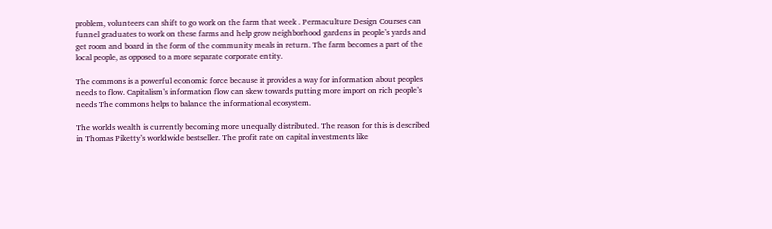problem, volunteers can shift to go work on the farm that week . Permaculture Design Courses can funnel graduates to work on these farms and help grow neighborhood gardens in people’s yards and get room and board in the form of the community meals in return. The farm becomes a part of the local people, as opposed to a more separate corporate entity.

The commons is a powerful economic force because it provides a way for information about peoples needs to flow. Capitalism’s information flow can skew towards putting more import on rich people’s needs The commons helps to balance the informational ecosystem.

The worlds wealth is currently becoming more unequally distributed. The reason for this is described in Thomas Piketty’s worldwide bestseller. The profit rate on capital investments like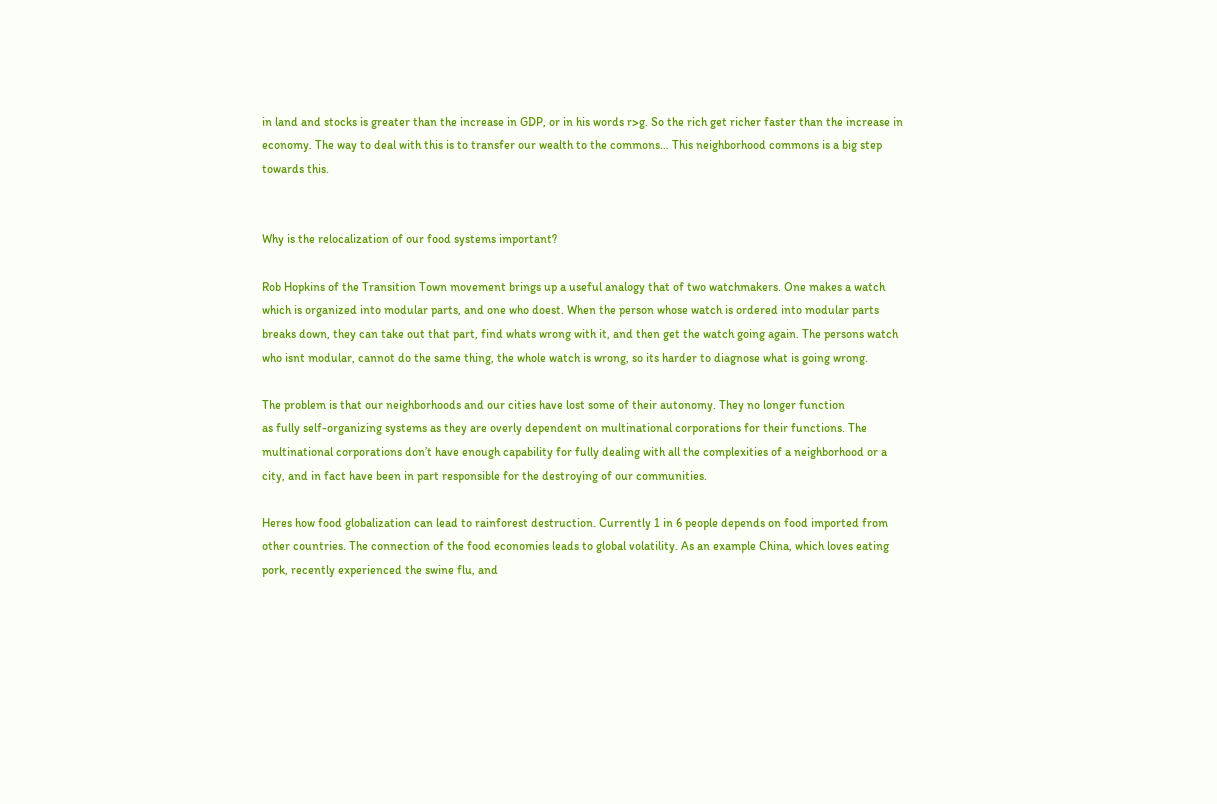in land and stocks is greater than the increase in GDP, or in his words r>g. So the rich get richer faster than the increase in economy. The way to deal with this is to transfer our wealth to the commons… This neighborhood commons is a big step towards this.


Why is the relocalization of our food systems important?

Rob Hopkins of the Transition Town movement brings up a useful analogy that of two watchmakers. One makes a watch which is organized into modular parts, and one who doest. When the person whose watch is ordered into modular parts breaks down, they can take out that part, find whats wrong with it, and then get the watch going again. The persons watch who isnt modular, cannot do the same thing, the whole watch is wrong, so its harder to diagnose what is going wrong.

The problem is that our neighborhoods and our cities have lost some of their autonomy. They no longer function
as fully self-organizing systems as they are overly dependent on multinational corporations for their functions. The multinational corporations don’t have enough capability for fully dealing with all the complexities of a neighborhood or a city, and in fact have been in part responsible for the destroying of our communities.

Heres how food globalization can lead to rainforest destruction. Currently 1 in 6 people depends on food imported from other countries. The connection of the food economies leads to global volatility. As an example China, which loves eating pork, recently experienced the swine flu, and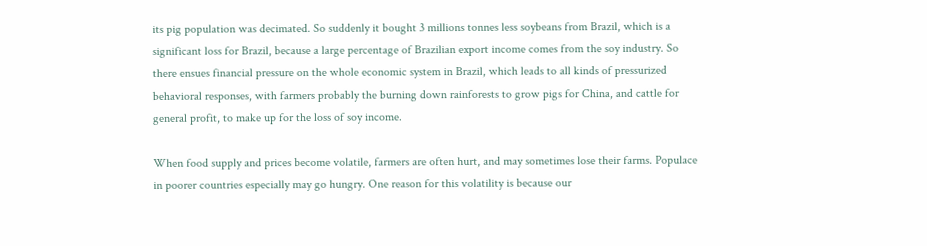its pig population was decimated. So suddenly it bought 3 millions tonnes less soybeans from Brazil, which is a significant loss for Brazil, because a large percentage of Brazilian export income comes from the soy industry. So there ensues financial pressure on the whole economic system in Brazil, which leads to all kinds of pressurized behavioral responses, with farmers probably the burning down rainforests to grow pigs for China, and cattle for general profit, to make up for the loss of soy income.

When food supply and prices become volatile, farmers are often hurt, and may sometimes lose their farms. Populace in poorer countries especially may go hungry. One reason for this volatility is because our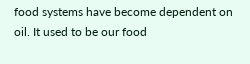food systems have become dependent on oil. It used to be our food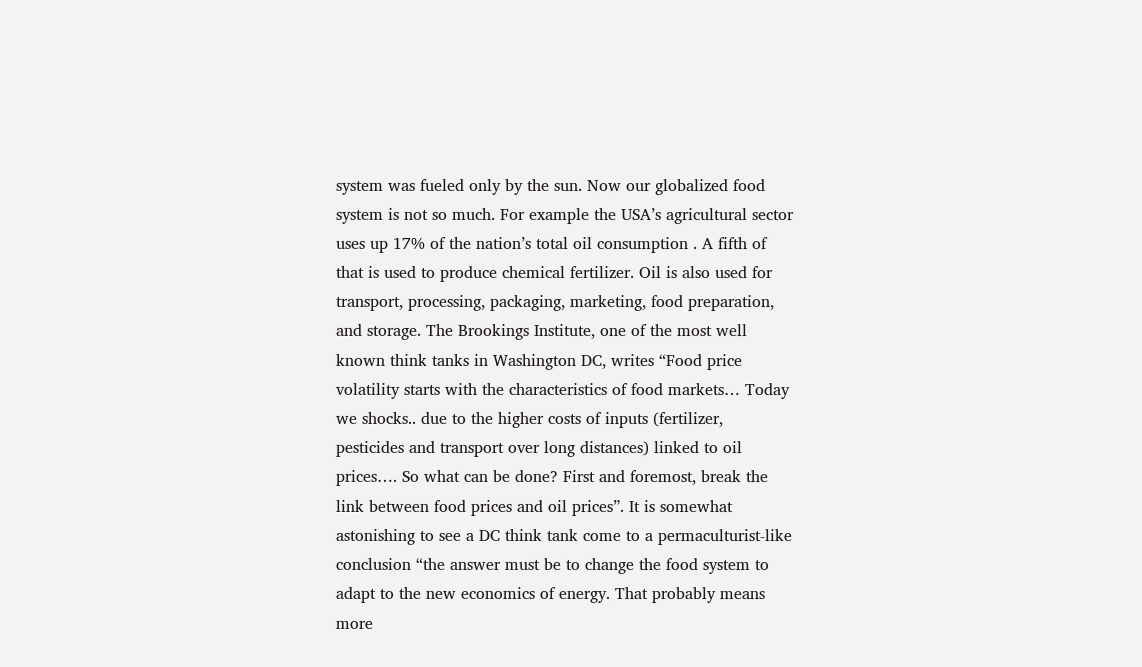system was fueled only by the sun. Now our globalized food system is not so much. For example the USA’s agricultural sector uses up 17% of the nation’s total oil consumption . A fifth of that is used to produce chemical fertilizer. Oil is also used for transport, processing, packaging, marketing, food preparation, and storage. The Brookings Institute, one of the most well known think tanks in Washington DC, writes “Food price volatility starts with the characteristics of food markets… Today we shocks.. due to the higher costs of inputs (fertilizer, pesticides and transport over long distances) linked to oil prices…. So what can be done? First and foremost, break the link between food prices and oil prices”. It is somewhat astonishing to see a DC think tank come to a permaculturist-like conclusion “the answer must be to change the food system to adapt to the new economics of energy. That probably means more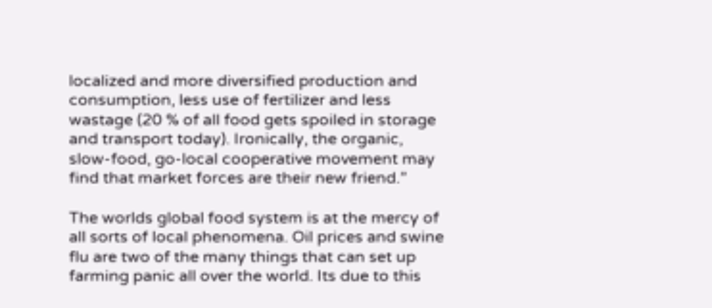localized and more diversified production and consumption, less use of fertilizer and less wastage (20 % of all food gets spoiled in storage and transport today). Ironically, the organic, slow-food, go-local cooperative movement may find that market forces are their new friend.”

The worlds global food system is at the mercy of all sorts of local phenomena. Oil prices and swine flu are two of the many things that can set up farming panic all over the world. Its due to this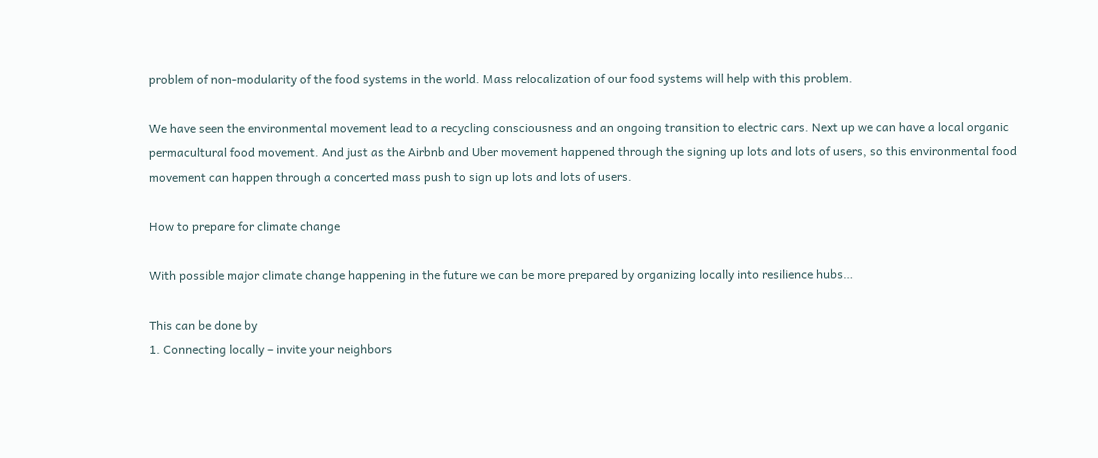problem of non-modularity of the food systems in the world. Mass relocalization of our food systems will help with this problem.

We have seen the environmental movement lead to a recycling consciousness and an ongoing transition to electric cars. Next up we can have a local organic permacultural food movement. And just as the Airbnb and Uber movement happened through the signing up lots and lots of users, so this environmental food movement can happen through a concerted mass push to sign up lots and lots of users.

How to prepare for climate change

With possible major climate change happening in the future we can be more prepared by organizing locally into resilience hubs…

This can be done by
1. Connecting locally – invite your neighbors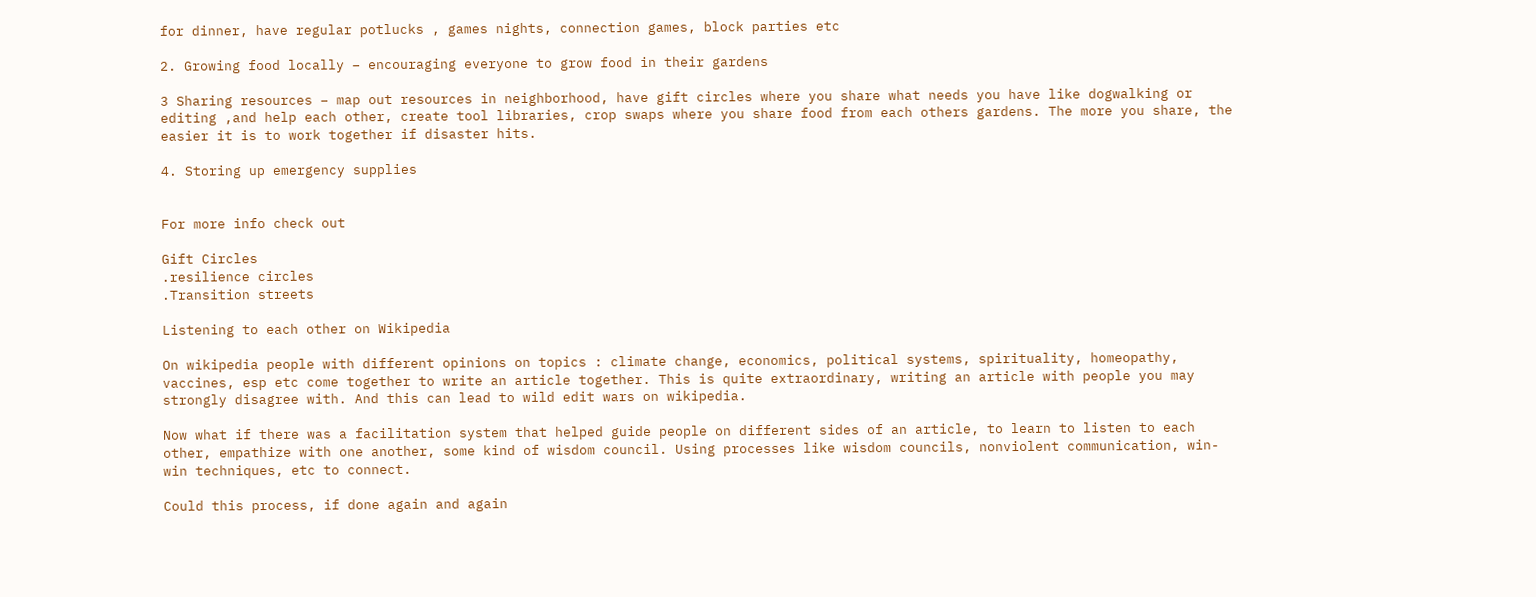for dinner, have regular potlucks , games nights, connection games, block parties etc

2. Growing food locally – encouraging everyone to grow food in their gardens

3 Sharing resources – map out resources in neighborhood, have gift circles where you share what needs you have like dogwalking or editing ,and help each other, create tool libraries, crop swaps where you share food from each others gardens. The more you share, the easier it is to work together if disaster hits.

4. Storing up emergency supplies


For more info check out

Gift Circles
.resilience circles
.Transition streets

Listening to each other on Wikipedia

On wikipedia people with different opinions on topics : climate change, economics, political systems, spirituality, homeopathy, vaccines, esp etc come together to write an article together. This is quite extraordinary, writing an article with people you may strongly disagree with. And this can lead to wild edit wars on wikipedia.

Now what if there was a facilitation system that helped guide people on different sides of an article, to learn to listen to each other, empathize with one another, some kind of wisdom council. Using processes like wisdom councils, nonviolent communication, win-win techniques, etc to connect.

Could this process, if done again and again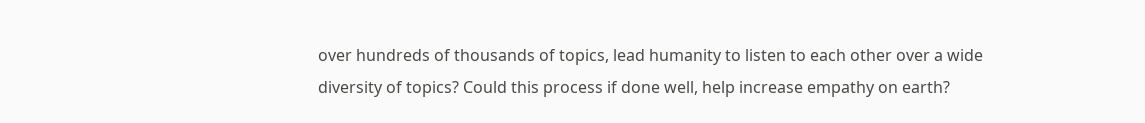over hundreds of thousands of topics, lead humanity to listen to each other over a wide diversity of topics? Could this process if done well, help increase empathy on earth?